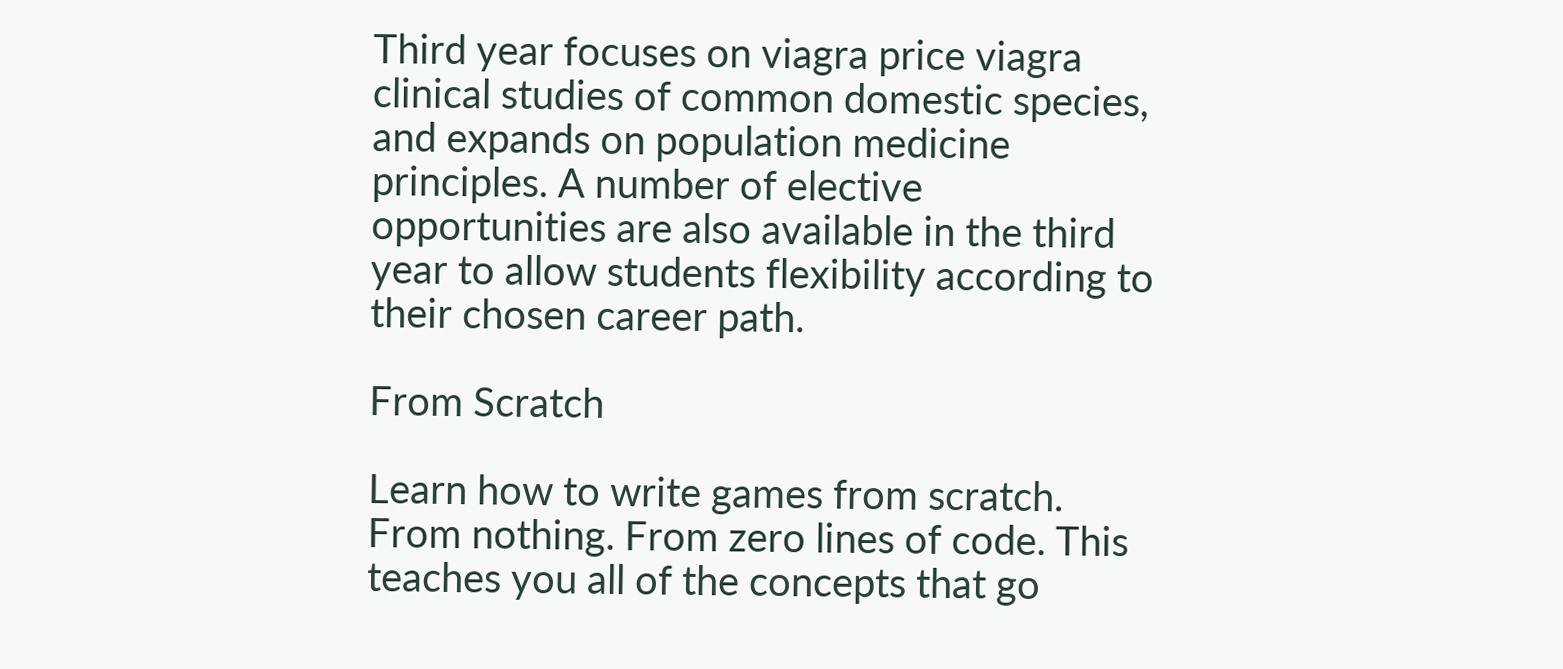Third year focuses on viagra price viagra clinical studies of common domestic species, and expands on population medicine principles. A number of elective opportunities are also available in the third year to allow students flexibility according to their chosen career path.

From Scratch

Learn how to write games from scratch. From nothing. From zero lines of code. This teaches you all of the concepts that go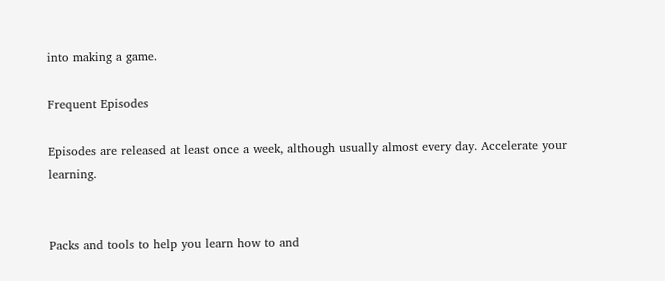into making a game.

Frequent Episodes

Episodes are released at least once a week, although usually almost every day. Accelerate your learning.


Packs and tools to help you learn how to and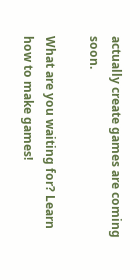actually create games are coming soon.

What are you waiting for? Learn how to make games!